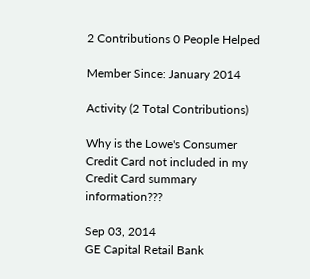2 Contributions 0 People Helped

Member Since: January 2014

Activity (2 Total Contributions)

Why is the Lowe's Consumer Credit Card not included in my Credit Card summary information???

Sep 03, 2014
GE Capital Retail Bank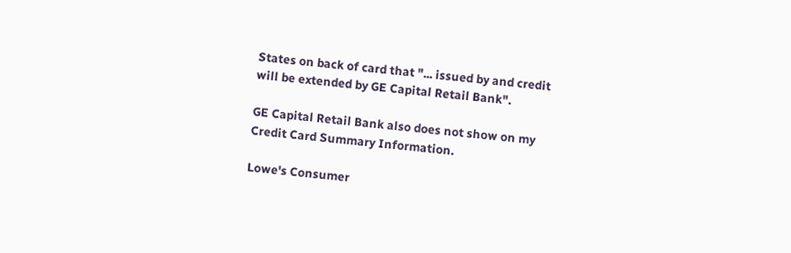States on back of card that "... issued by and credit will be extended by GE Capital Retail Bank".

GE Capital Retail Bank also does not show on my Credit Card Summary Information.

Lowe's Consumer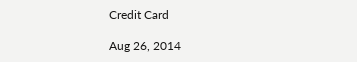Credit Card

Aug 26, 2014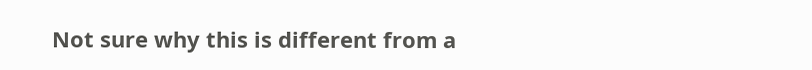Not sure why this is different from a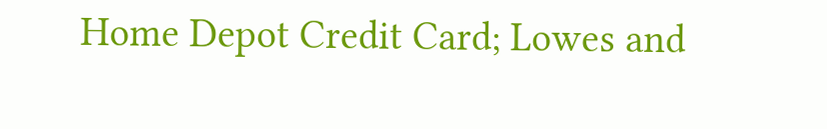Home Depot Credit Card; Lowes and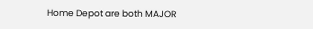Home Depot are both MAJOR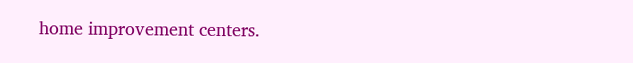home improvement centers.